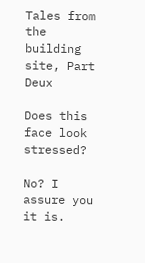Tales from the building site, Part Deux

Does this face look stressed?

No? I assure you it is.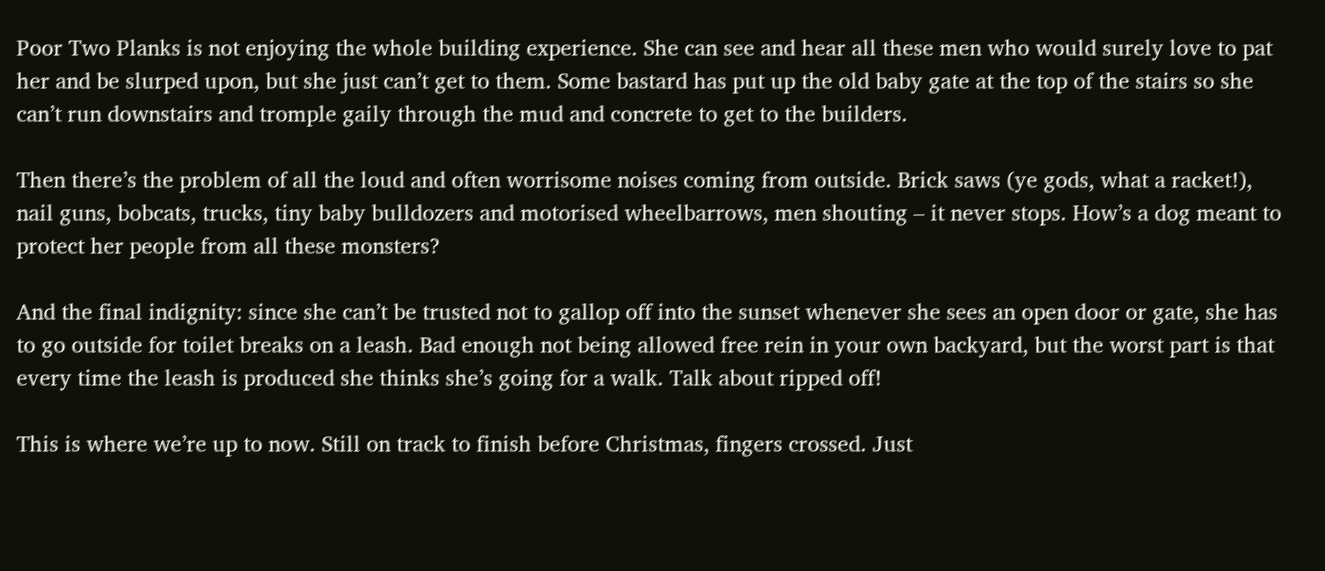Poor Two Planks is not enjoying the whole building experience. She can see and hear all these men who would surely love to pat her and be slurped upon, but she just can’t get to them. Some bastard has put up the old baby gate at the top of the stairs so she can’t run downstairs and tromple gaily through the mud and concrete to get to the builders.

Then there’s the problem of all the loud and often worrisome noises coming from outside. Brick saws (ye gods, what a racket!), nail guns, bobcats, trucks, tiny baby bulldozers and motorised wheelbarrows, men shouting – it never stops. How’s a dog meant to protect her people from all these monsters?

And the final indignity: since she can’t be trusted not to gallop off into the sunset whenever she sees an open door or gate, she has to go outside for toilet breaks on a leash. Bad enough not being allowed free rein in your own backyard, but the worst part is that every time the leash is produced she thinks she’s going for a walk. Talk about ripped off!

This is where we’re up to now. Still on track to finish before Christmas, fingers crossed. Just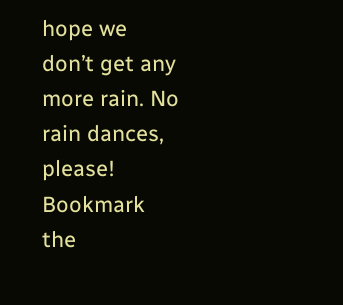hope we don’t get any more rain. No rain dances, please!
Bookmark the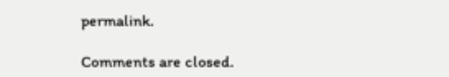permalink.

Comments are closed.